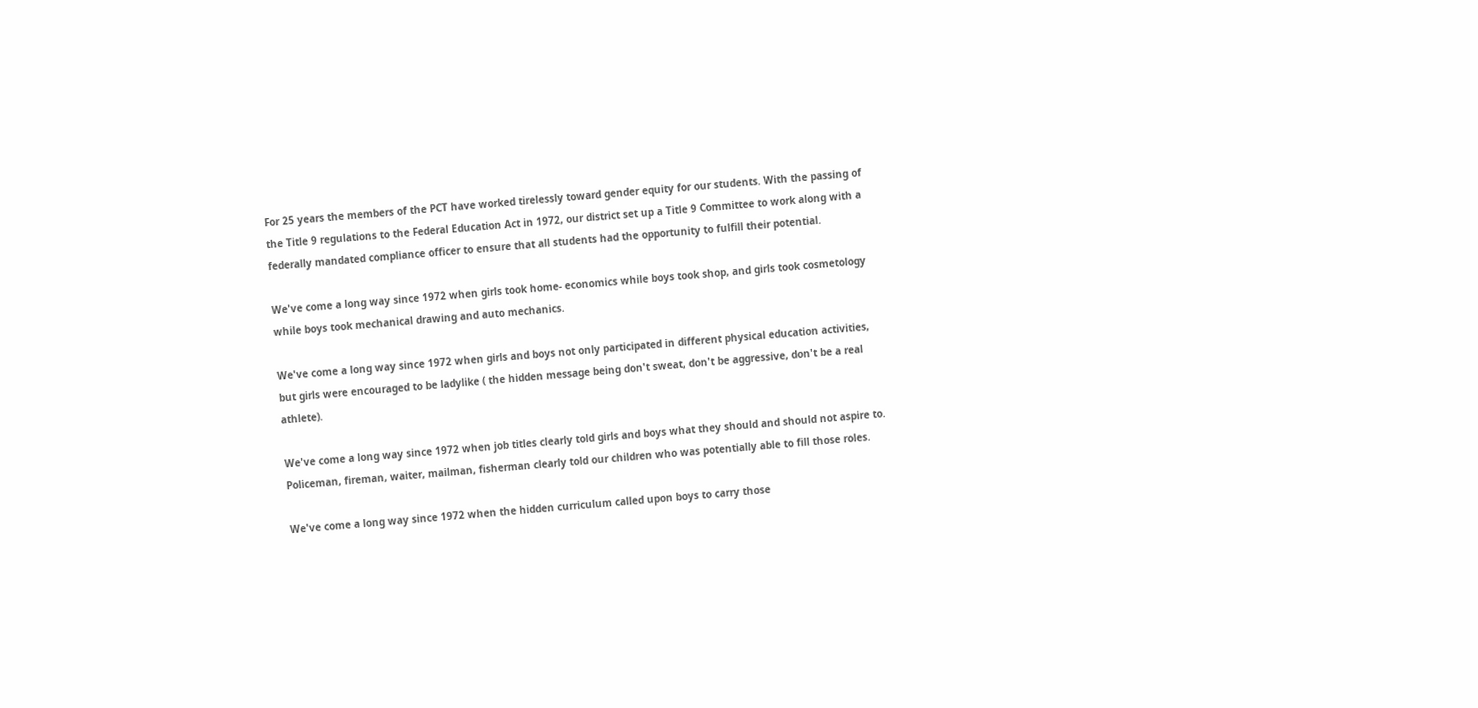For 25 years the members of the PCT have worked tirelessly toward gender equity for our students. With the passing of the Title 9 regulations to the Federal Education Act in 1972, our district set up a Title 9 Committee to work along with a federally mandated compliance officer to ensure that all students had the opportunity to fulfill their potential.

We've come a long way since 1972 when girls took home- economics while boys took shop, and girls took cosmetology while boys took mechanical drawing and auto mechanics.

We've come a long way since 1972 when girls and boys not only participated in different physical education activities, but girls were encouraged to be ladylike ( the hidden message being don't sweat, don't be aggressive, don't be a real athlete).

We've come a long way since 1972 when job titles clearly told girls and boys what they should and should not aspire to. Policeman, fireman, waiter, mailman, fisherman clearly told our children who was potentially able to fill those roles.

We've come a long way since 1972 when the hidden curriculum called upon boys to carry those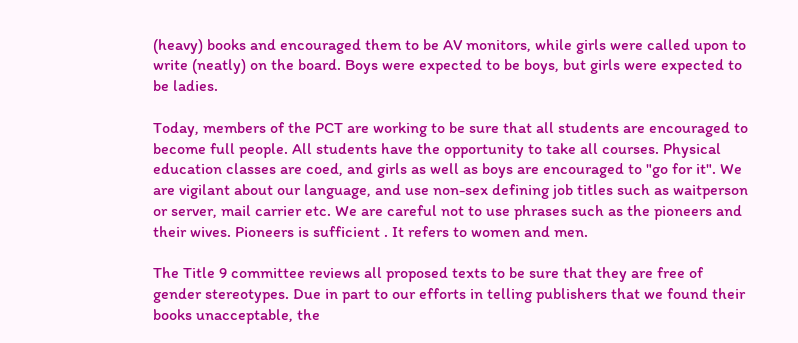(heavy) books and encouraged them to be AV monitors, while girls were called upon to write (neatly) on the board. Boys were expected to be boys, but girls were expected to be ladies.

Today, members of the PCT are working to be sure that all students are encouraged to become full people. All students have the opportunity to take all courses. Physical education classes are coed, and girls as well as boys are encouraged to "go for it". We are vigilant about our language, and use non-sex defining job titles such as waitperson or server, mail carrier etc. We are careful not to use phrases such as the pioneers and their wives. Pioneers is sufficient . It refers to women and men.

The Title 9 committee reviews all proposed texts to be sure that they are free of gender stereotypes. Due in part to our efforts in telling publishers that we found their books unacceptable, the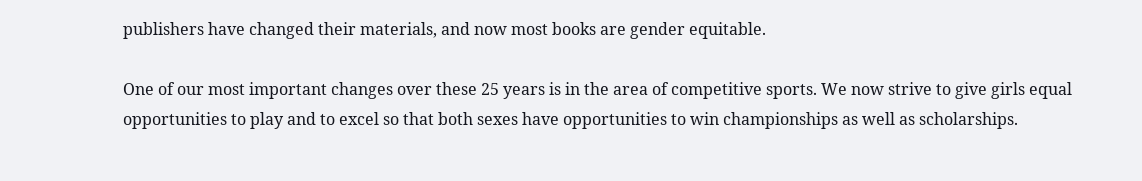publishers have changed their materials, and now most books are gender equitable.

One of our most important changes over these 25 years is in the area of competitive sports. We now strive to give girls equal opportunities to play and to excel so that both sexes have opportunities to win championships as well as scholarships.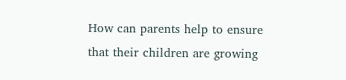How can parents help to ensure that their children are growing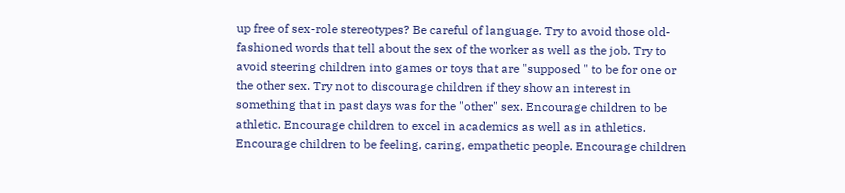up free of sex-role stereotypes? Be careful of language. Try to avoid those old-fashioned words that tell about the sex of the worker as well as the job. Try to avoid steering children into games or toys that are "supposed " to be for one or the other sex. Try not to discourage children if they show an interest in something that in past days was for the "other" sex. Encourage children to be athletic. Encourage children to excel in academics as well as in athletics. Encourage children to be feeling, caring, empathetic people. Encourage children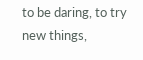to be daring, to try new things,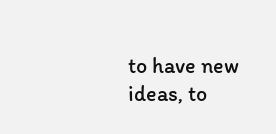to have new ideas, to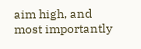aim high, and most importantly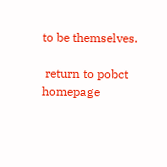to be themselves.

 return to pobct homepage